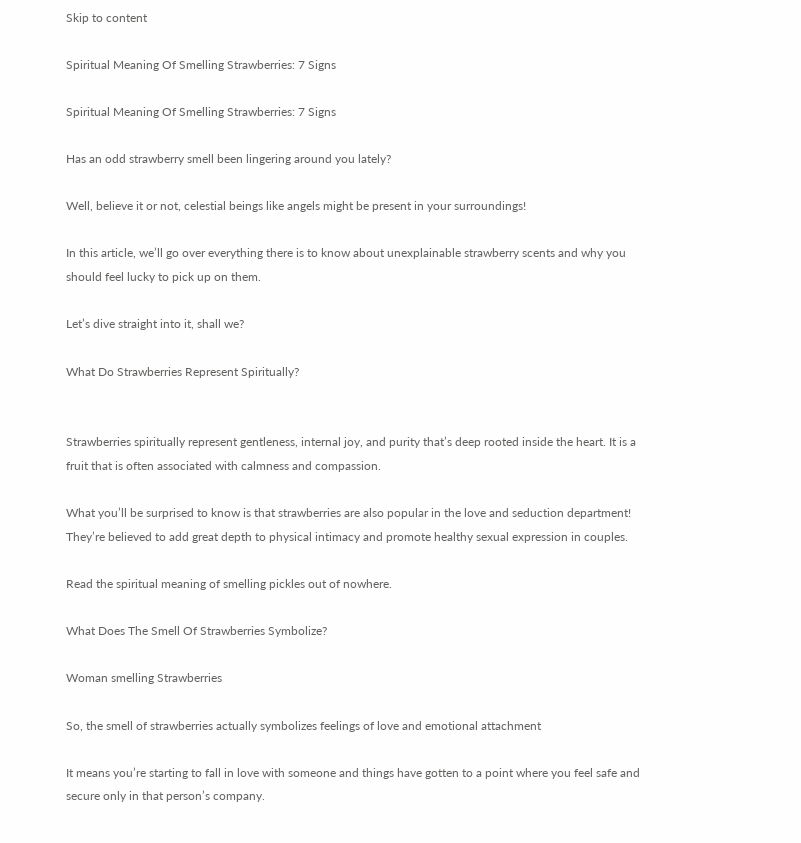Skip to content

Spiritual Meaning Of Smelling Strawberries: 7 Signs

Spiritual Meaning Of Smelling Strawberries: 7 Signs

Has an odd strawberry smell been lingering around you lately?

Well, believe it or not, celestial beings like angels might be present in your surroundings!

In this article, we’ll go over everything there is to know about unexplainable strawberry scents and why you should feel lucky to pick up on them.

Let’s dive straight into it, shall we?

What Do Strawberries Represent Spiritually?


Strawberries spiritually represent gentleness, internal joy, and purity that’s deep rooted inside the heart. It is a fruit that is often associated with calmness and compassion.

What you’ll be surprised to know is that strawberries are also popular in the love and seduction department! They’re believed to add great depth to physical intimacy and promote healthy sexual expression in couples.

Read the spiritual meaning of smelling pickles out of nowhere.

What Does The Smell Of Strawberries Symbolize?

Woman smelling Strawberries

So, the smell of strawberries actually symbolizes feelings of love and emotional attachment

It means you’re starting to fall in love with someone and things have gotten to a point where you feel safe and secure only in that person’s company.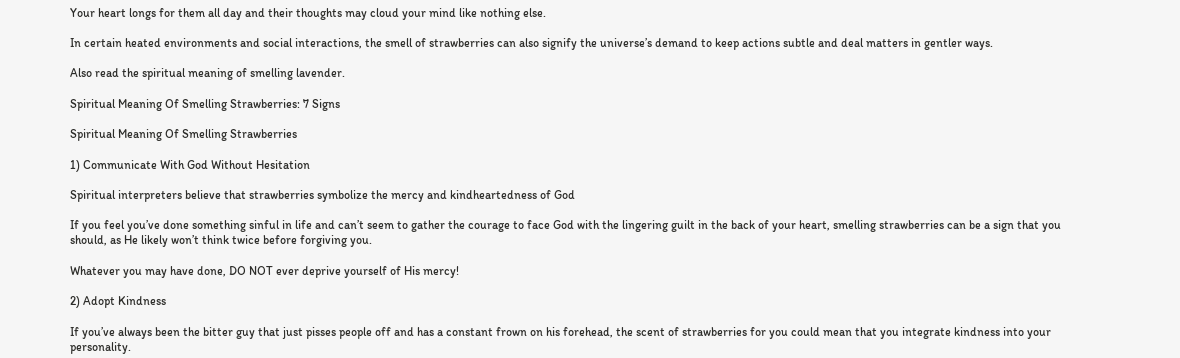Your heart longs for them all day and their thoughts may cloud your mind like nothing else.

In certain heated environments and social interactions, the smell of strawberries can also signify the universe’s demand to keep actions subtle and deal matters in gentler ways.

Also read the spiritual meaning of smelling lavender.

Spiritual Meaning Of Smelling Strawberries: 7 Signs

Spiritual Meaning Of Smelling Strawberries

1) Communicate With God Without Hesitation

Spiritual interpreters believe that strawberries symbolize the mercy and kindheartedness of God

If you feel you’ve done something sinful in life and can’t seem to gather the courage to face God with the lingering guilt in the back of your heart, smelling strawberries can be a sign that you should, as He likely won’t think twice before forgiving you.

Whatever you may have done, DO NOT ever deprive yourself of His mercy!

2) Adopt Kindness

If you’ve always been the bitter guy that just pisses people off and has a constant frown on his forehead, the scent of strawberries for you could mean that you integrate kindness into your personality.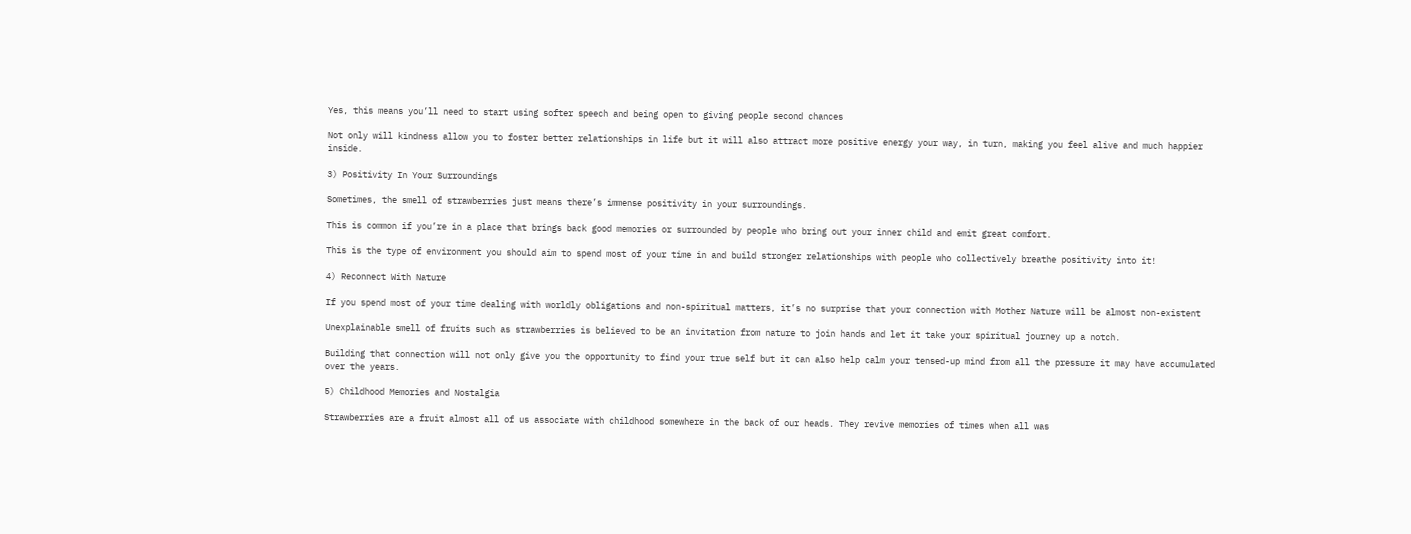Yes, this means you’ll need to start using softer speech and being open to giving people second chances

Not only will kindness allow you to foster better relationships in life but it will also attract more positive energy your way, in turn, making you feel alive and much happier inside.

3) Positivity In Your Surroundings

Sometimes, the smell of strawberries just means there’s immense positivity in your surroundings.

This is common if you’re in a place that brings back good memories or surrounded by people who bring out your inner child and emit great comfort.

This is the type of environment you should aim to spend most of your time in and build stronger relationships with people who collectively breathe positivity into it!

4) Reconnect With Nature

If you spend most of your time dealing with worldly obligations and non-spiritual matters, it’s no surprise that your connection with Mother Nature will be almost non-existent

Unexplainable smell of fruits such as strawberries is believed to be an invitation from nature to join hands and let it take your spiritual journey up a notch.

Building that connection will not only give you the opportunity to find your true self but it can also help calm your tensed-up mind from all the pressure it may have accumulated over the years.

5) Childhood Memories and Nostalgia

Strawberries are a fruit almost all of us associate with childhood somewhere in the back of our heads. They revive memories of times when all was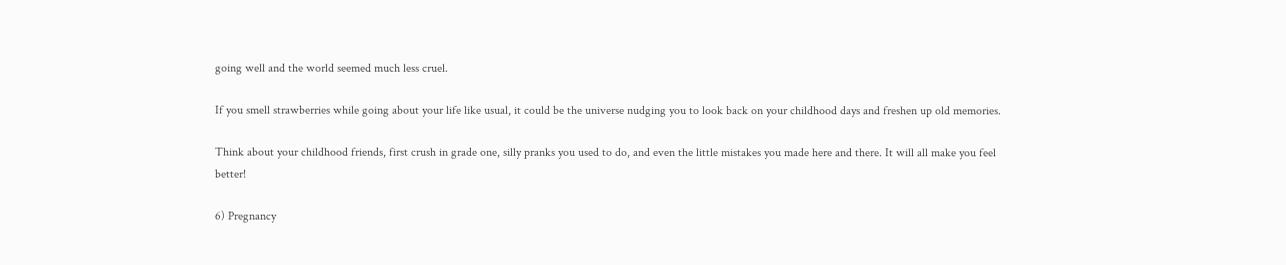going well and the world seemed much less cruel.

If you smell strawberries while going about your life like usual, it could be the universe nudging you to look back on your childhood days and freshen up old memories.

Think about your childhood friends, first crush in grade one, silly pranks you used to do, and even the little mistakes you made here and there. It will all make you feel better!

6) Pregnancy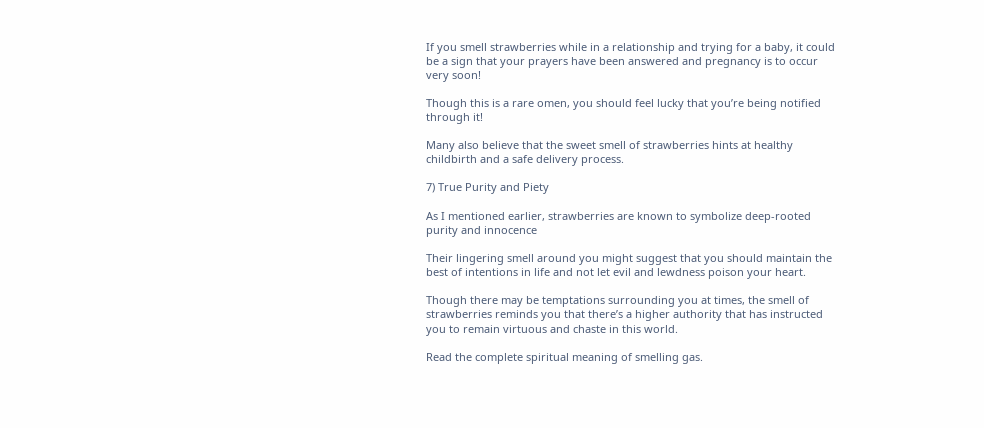If you smell strawberries while in a relationship and trying for a baby, it could be a sign that your prayers have been answered and pregnancy is to occur very soon!

Though this is a rare omen, you should feel lucky that you’re being notified through it!

Many also believe that the sweet smell of strawberries hints at healthy childbirth and a safe delivery process.

7) True Purity and Piety

As I mentioned earlier, strawberries are known to symbolize deep-rooted purity and innocence

Their lingering smell around you might suggest that you should maintain the best of intentions in life and not let evil and lewdness poison your heart.

Though there may be temptations surrounding you at times, the smell of strawberries reminds you that there’s a higher authority that has instructed you to remain virtuous and chaste in this world.

Read the complete spiritual meaning of smelling gas.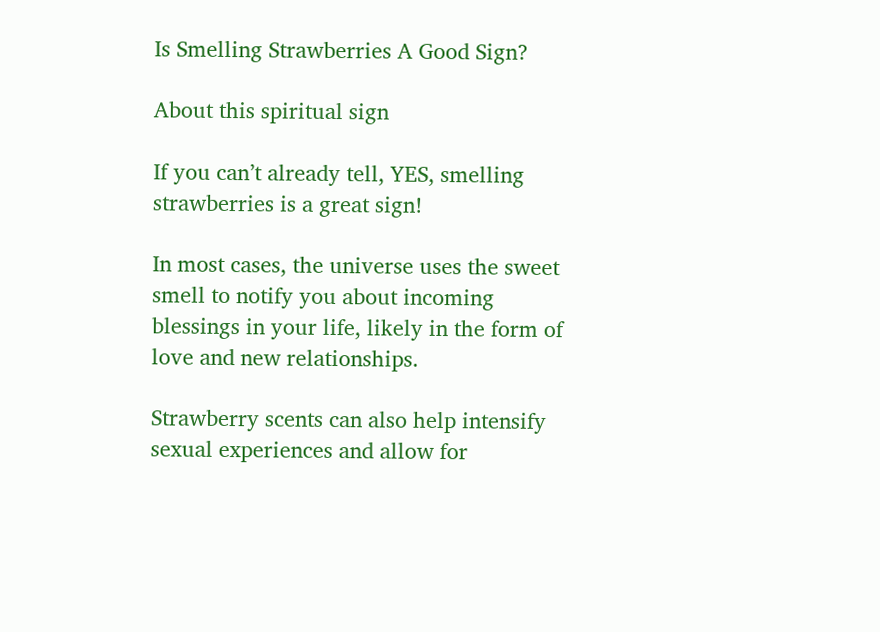Is Smelling Strawberries A Good Sign?

About this spiritual sign

If you can’t already tell, YES, smelling strawberries is a great sign!

In most cases, the universe uses the sweet smell to notify you about incoming blessings in your life, likely in the form of love and new relationships.

Strawberry scents can also help intensify sexual experiences and allow for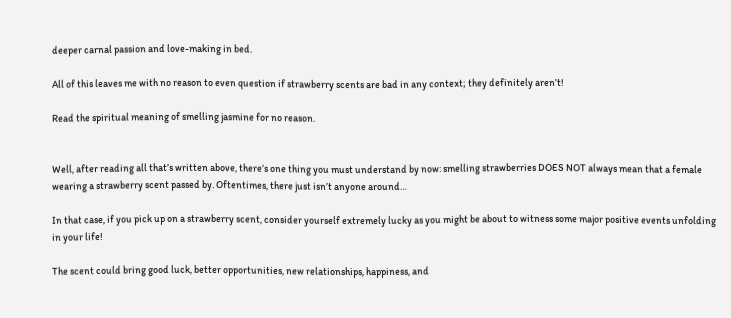deeper carnal passion and love-making in bed.

All of this leaves me with no reason to even question if strawberry scents are bad in any context; they definitely aren’t!

Read the spiritual meaning of smelling jasmine for no reason.


Well, after reading all that’s written above, there’s one thing you must understand by now: smelling strawberries DOES NOT always mean that a female wearing a strawberry scent passed by. Oftentimes, there just isn’t anyone around…

In that case, if you pick up on a strawberry scent, consider yourself extremely lucky as you might be about to witness some major positive events unfolding in your life!

The scent could bring good luck, better opportunities, new relationships, happiness, and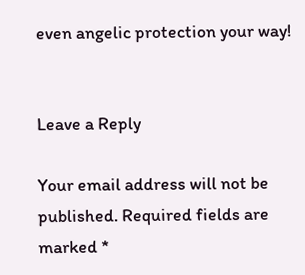even angelic protection your way!


Leave a Reply

Your email address will not be published. Required fields are marked *